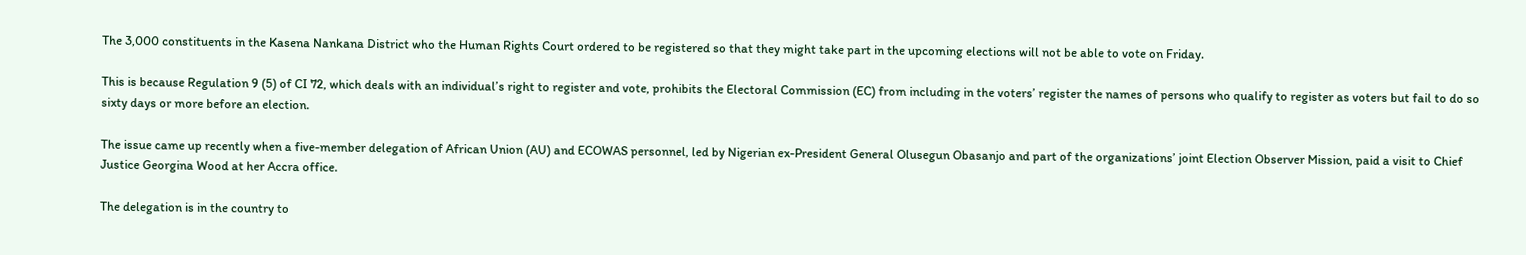The 3,000 constituents in the Kasena Nankana District who the Human Rights Court ordered to be registered so that they might take part in the upcoming elections will not be able to vote on Friday.

This is because Regulation 9 (5) of CI 72, which deals with an individual’s right to register and vote, prohibits the Electoral Commission (EC) from including in the voters’ register the names of persons who qualify to register as voters but fail to do so sixty days or more before an election.

The issue came up recently when a five-member delegation of African Union (AU) and ECOWAS personnel, led by Nigerian ex-President General Olusegun Obasanjo and part of the organizations’ joint Election Observer Mission, paid a visit to Chief Justice Georgina Wood at her Accra office.

The delegation is in the country to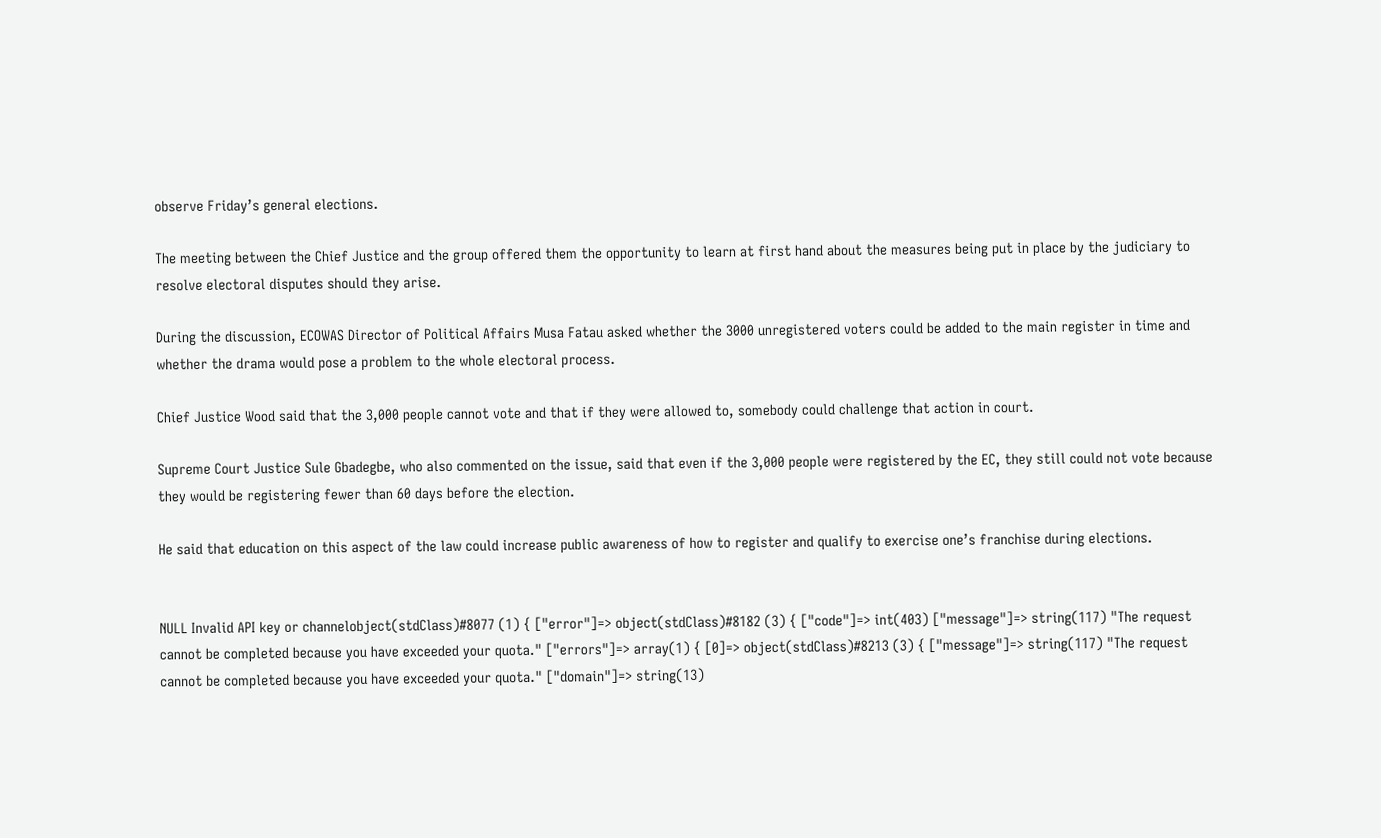observe Friday’s general elections.

The meeting between the Chief Justice and the group offered them the opportunity to learn at first hand about the measures being put in place by the judiciary to resolve electoral disputes should they arise.

During the discussion, ECOWAS Director of Political Affairs Musa Fatau asked whether the 3000 unregistered voters could be added to the main register in time and whether the drama would pose a problem to the whole electoral process.

Chief Justice Wood said that the 3,000 people cannot vote and that if they were allowed to, somebody could challenge that action in court.

Supreme Court Justice Sule Gbadegbe, who also commented on the issue, said that even if the 3,000 people were registered by the EC, they still could not vote because they would be registering fewer than 60 days before the election.

He said that education on this aspect of the law could increase public awareness of how to register and qualify to exercise one’s franchise during elections.


NULL Invalid API key or channelobject(stdClass)#8077 (1) { ["error"]=> object(stdClass)#8182 (3) { ["code"]=> int(403) ["message"]=> string(117) "The request cannot be completed because you have exceeded your quota." ["errors"]=> array(1) { [0]=> object(stdClass)#8213 (3) { ["message"]=> string(117) "The request cannot be completed because you have exceeded your quota." ["domain"]=> string(13)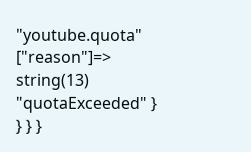"youtube.quota" ["reason"]=> string(13) "quotaExceeded" } } } }